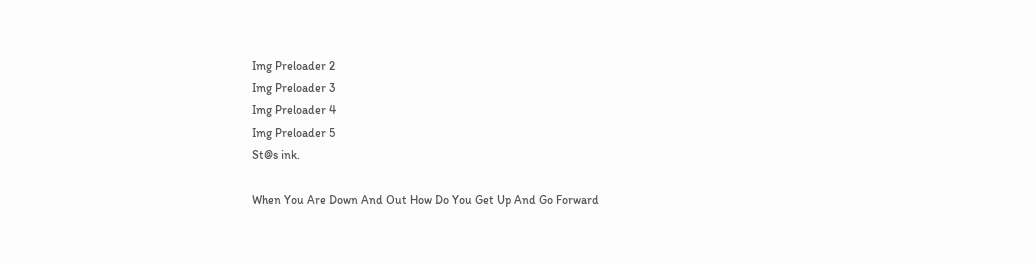Img Preloader 2
Img Preloader 3
Img Preloader 4
Img Preloader 5
St@s ink.

When You Are Down And Out How Do You Get Up And Go Forward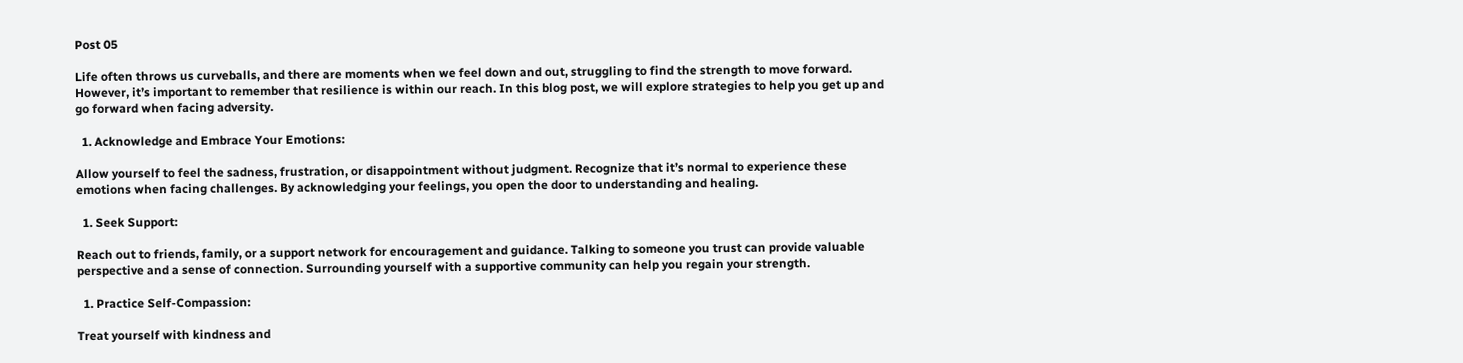Post 05

Life often throws us curveballs, and there are moments when we feel down and out, struggling to find the strength to move forward. However, it’s important to remember that resilience is within our reach. In this blog post, we will explore strategies to help you get up and go forward when facing adversity.

  1. Acknowledge and Embrace Your Emotions:

Allow yourself to feel the sadness, frustration, or disappointment without judgment. Recognize that it’s normal to experience these emotions when facing challenges. By acknowledging your feelings, you open the door to understanding and healing.

  1. Seek Support:

Reach out to friends, family, or a support network for encouragement and guidance. Talking to someone you trust can provide valuable perspective and a sense of connection. Surrounding yourself with a supportive community can help you regain your strength.

  1. Practice Self-Compassion:

Treat yourself with kindness and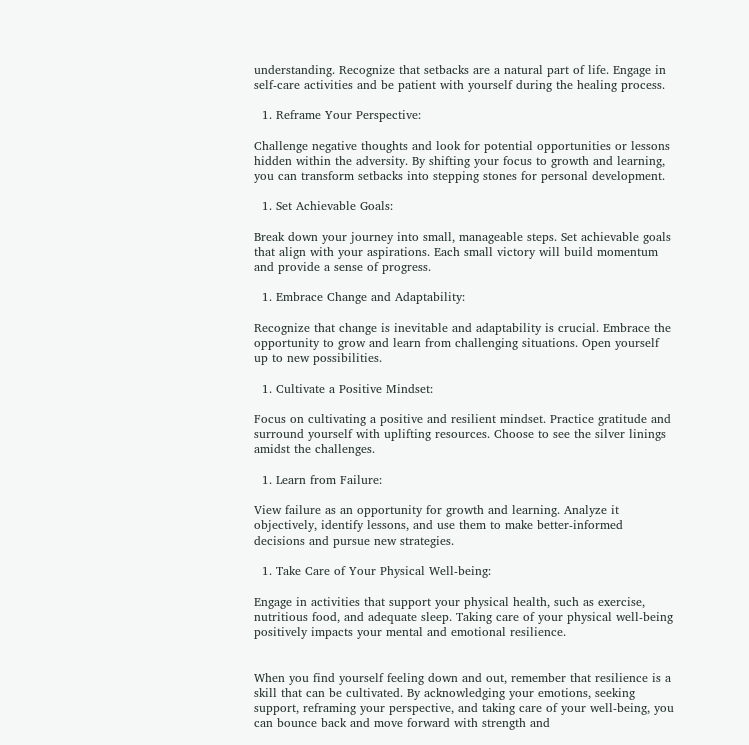understanding. Recognize that setbacks are a natural part of life. Engage in self-care activities and be patient with yourself during the healing process.

  1. Reframe Your Perspective:

Challenge negative thoughts and look for potential opportunities or lessons hidden within the adversity. By shifting your focus to growth and learning, you can transform setbacks into stepping stones for personal development.

  1. Set Achievable Goals:

Break down your journey into small, manageable steps. Set achievable goals that align with your aspirations. Each small victory will build momentum and provide a sense of progress.

  1. Embrace Change and Adaptability:

Recognize that change is inevitable and adaptability is crucial. Embrace the opportunity to grow and learn from challenging situations. Open yourself up to new possibilities.

  1. Cultivate a Positive Mindset:

Focus on cultivating a positive and resilient mindset. Practice gratitude and surround yourself with uplifting resources. Choose to see the silver linings amidst the challenges.

  1. Learn from Failure:

View failure as an opportunity for growth and learning. Analyze it objectively, identify lessons, and use them to make better-informed decisions and pursue new strategies.

  1. Take Care of Your Physical Well-being:

Engage in activities that support your physical health, such as exercise, nutritious food, and adequate sleep. Taking care of your physical well-being positively impacts your mental and emotional resilience.


When you find yourself feeling down and out, remember that resilience is a skill that can be cultivated. By acknowledging your emotions, seeking support, reframing your perspective, and taking care of your well-being, you can bounce back and move forward with strength and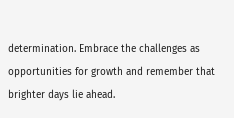determination. Embrace the challenges as opportunities for growth and remember that brighter days lie ahead.